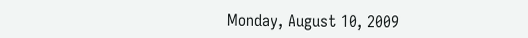Monday, August 10, 2009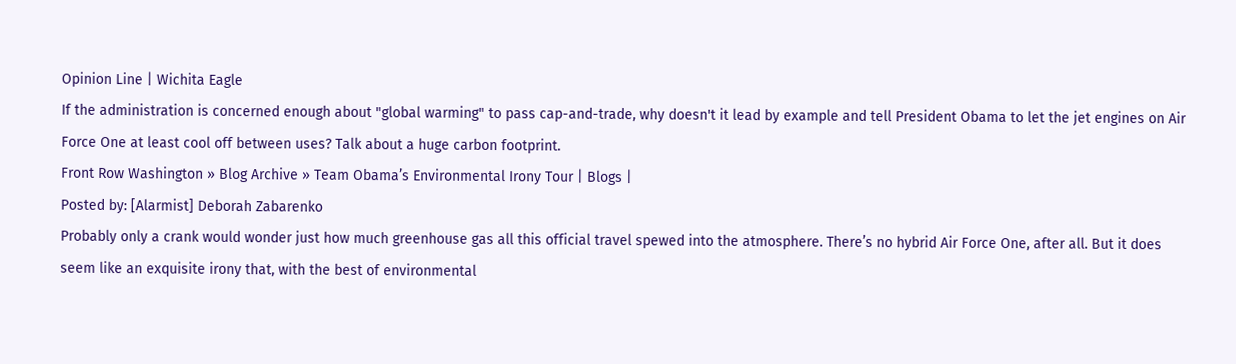Opinion Line | Wichita Eagle
If the administration is concerned enough about "global warming" to pass cap-and-trade, why doesn't it lead by example and tell President Obama to let the jet engines on Air Force One at least cool off between uses? Talk about a huge carbon footprint.
Front Row Washington » Blog Archive » Team Obama’s Environmental Irony Tour | Blogs |
Posted by: [Alarmist] Deborah Zabarenko
Probably only a crank would wonder just how much greenhouse gas all this official travel spewed into the atmosphere. There’s no hybrid Air Force One, after all. But it does seem like an exquisite irony that, with the best of environmental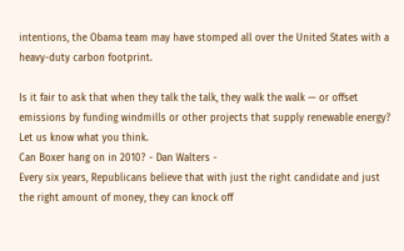intentions, the Obama team may have stomped all over the United States with a heavy-duty carbon footprint.

Is it fair to ask that when they talk the talk, they walk the walk — or offset emissions by funding windmills or other projects that supply renewable energy? Let us know what you think.
Can Boxer hang on in 2010? - Dan Walters -
Every six years, Republicans believe that with just the right candidate and just the right amount of money, they can knock off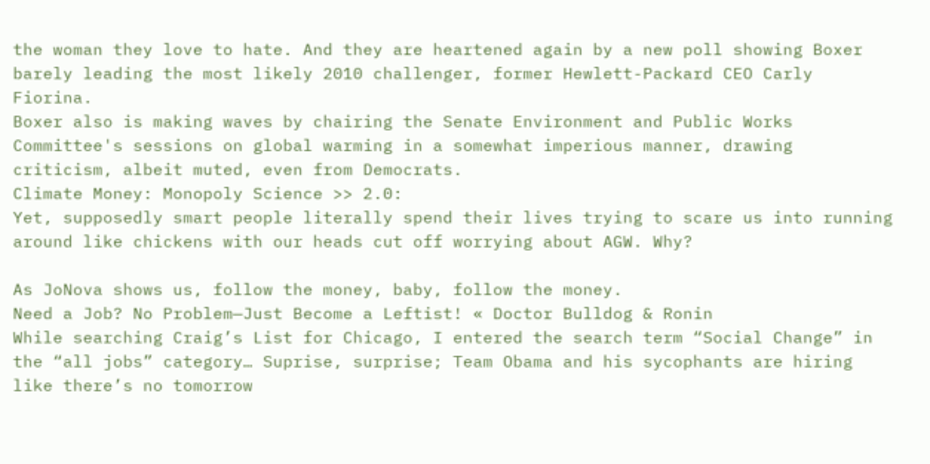the woman they love to hate. And they are heartened again by a new poll showing Boxer barely leading the most likely 2010 challenger, former Hewlett-Packard CEO Carly Fiorina.
Boxer also is making waves by chairing the Senate Environment and Public Works Committee's sessions on global warming in a somewhat imperious manner, drawing criticism, albeit muted, even from Democrats.
Climate Money: Monopoly Science >> 2.0:
Yet, supposedly smart people literally spend their lives trying to scare us into running around like chickens with our heads cut off worrying about AGW. Why?

As JoNova shows us, follow the money, baby, follow the money.
Need a Job? No Problem—Just Become a Leftist! « Doctor Bulldog & Ronin
While searching Craig’s List for Chicago, I entered the search term “Social Change” in the “all jobs” category… Suprise, surprise; Team Obama and his sycophants are hiring like there’s no tomorrow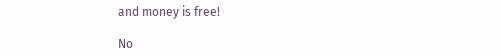and money is free!

No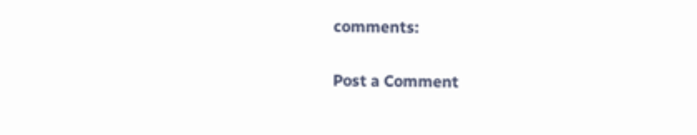comments:

Post a Comment